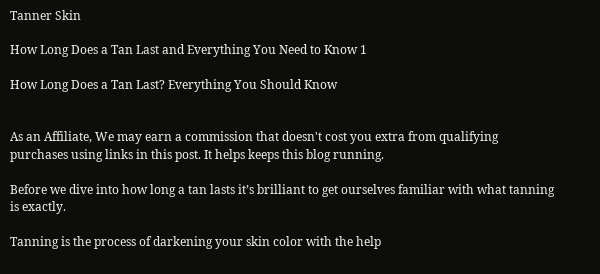Tanner Skin

How Long Does a Tan Last and Everything You Need to Know 1

How Long Does a Tan Last? Everything You Should Know


As an Affiliate, We may earn a commission that doesn't cost you extra from qualifying purchases using links in this post. It helps keeps this blog running.

Before we dive into how long a tan lasts it’s brilliant to get ourselves familiar with what tanning is exactly.

Tanning is the process of darkening your skin color with the help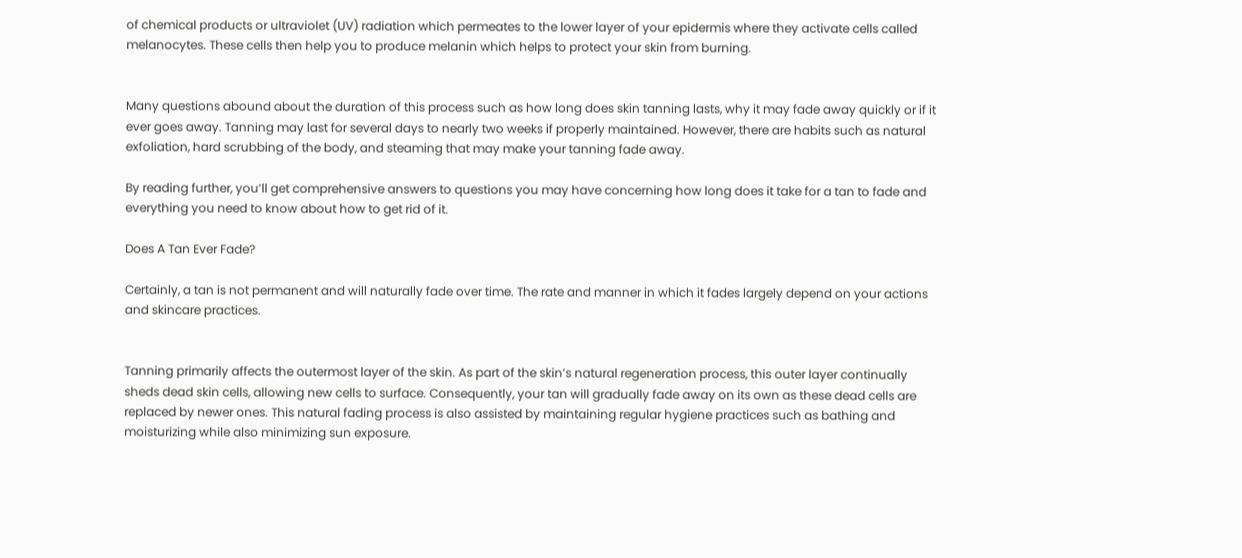of chemical products or ultraviolet (UV) radiation which permeates to the lower layer of your epidermis where they activate cells called melanocytes. These cells then help you to produce melanin which helps to protect your skin from burning.


Many questions abound about the duration of this process such as how long does skin tanning lasts, why it may fade away quickly or if it ever goes away. Tanning may last for several days to nearly two weeks if properly maintained. However, there are habits such as natural exfoliation, hard scrubbing of the body, and steaming that may make your tanning fade away.

By reading further, you’ll get comprehensive answers to questions you may have concerning how long does it take for a tan to fade and everything you need to know about how to get rid of it.

Does A Tan Ever Fade?

Certainly, a tan is not permanent and will naturally fade over time. The rate and manner in which it fades largely depend on your actions and skincare practices.


Tanning primarily affects the outermost layer of the skin. As part of the skin’s natural regeneration process, this outer layer continually sheds dead skin cells, allowing new cells to surface. Consequently, your tan will gradually fade away on its own as these dead cells are replaced by newer ones. This natural fading process is also assisted by maintaining regular hygiene practices such as bathing and moisturizing while also minimizing sun exposure.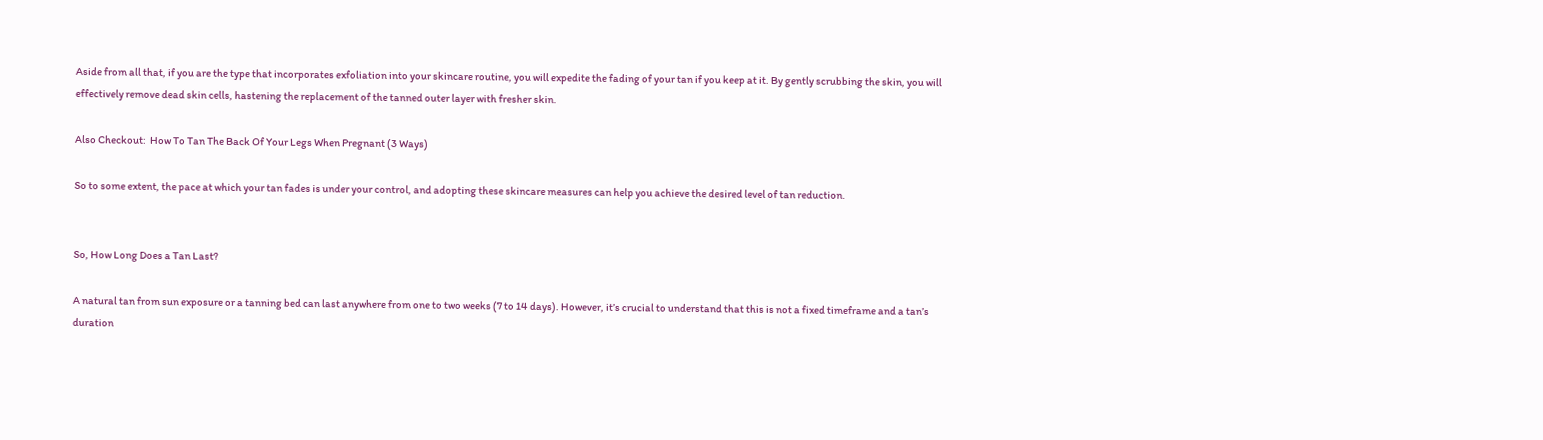Aside from all that, if you are the type that incorporates exfoliation into your skincare routine, you will expedite the fading of your tan if you keep at it. By gently scrubbing the skin, you will effectively remove dead skin cells, hastening the replacement of the tanned outer layer with fresher skin.

Also Checkout:  How To Tan The Back Of Your Legs When Pregnant (3 Ways)

So to some extent, the pace at which your tan fades is under your control, and adopting these skincare measures can help you achieve the desired level of tan reduction.


So, How Long Does a Tan Last?

A natural tan from sun exposure or a tanning bed can last anywhere from one to two weeks (7 to 14 days). However, it’s crucial to understand that this is not a fixed timeframe and a tan’s duration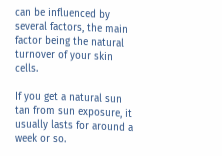can be influenced by several factors, the main factor being the natural turnover of your skin cells.

If you get a natural sun tan from sun exposure, it usually lasts for around a week or so.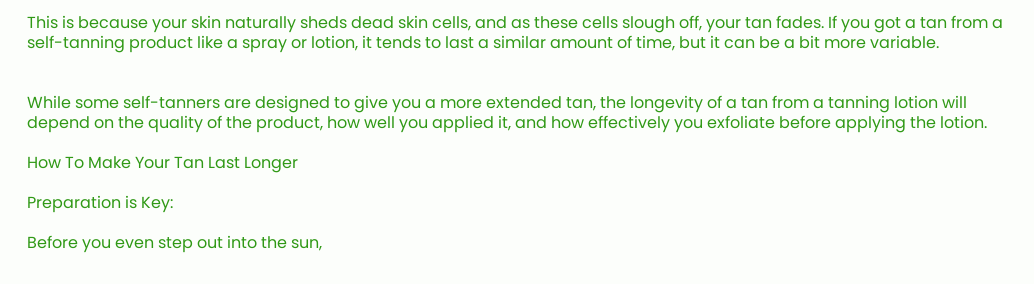This is because your skin naturally sheds dead skin cells, and as these cells slough off, your tan fades. If you got a tan from a self-tanning product like a spray or lotion, it tends to last a similar amount of time, but it can be a bit more variable.


While some self-tanners are designed to give you a more extended tan, the longevity of a tan from a tanning lotion will depend on the quality of the product, how well you applied it, and how effectively you exfoliate before applying the lotion.

How To Make Your Tan Last Longer

Preparation is Key:

Before you even step out into the sun,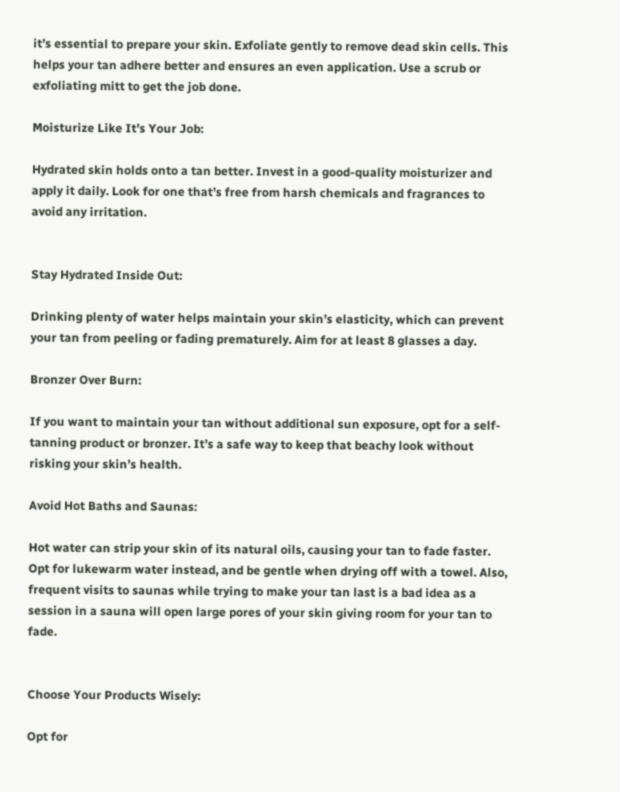it’s essential to prepare your skin. Exfoliate gently to remove dead skin cells. This helps your tan adhere better and ensures an even application. Use a scrub or exfoliating mitt to get the job done.

Moisturize Like It’s Your Job:

Hydrated skin holds onto a tan better. Invest in a good-quality moisturizer and apply it daily. Look for one that’s free from harsh chemicals and fragrances to avoid any irritation.


Stay Hydrated Inside Out:

Drinking plenty of water helps maintain your skin’s elasticity, which can prevent your tan from peeling or fading prematurely. Aim for at least 8 glasses a day.

Bronzer Over Burn:

If you want to maintain your tan without additional sun exposure, opt for a self-tanning product or bronzer. It’s a safe way to keep that beachy look without risking your skin’s health.

Avoid Hot Baths and Saunas:

Hot water can strip your skin of its natural oils, causing your tan to fade faster. Opt for lukewarm water instead, and be gentle when drying off with a towel. Also, frequent visits to saunas while trying to make your tan last is a bad idea as a session in a sauna will open large pores of your skin giving room for your tan to fade.


Choose Your Products Wisely:

Opt for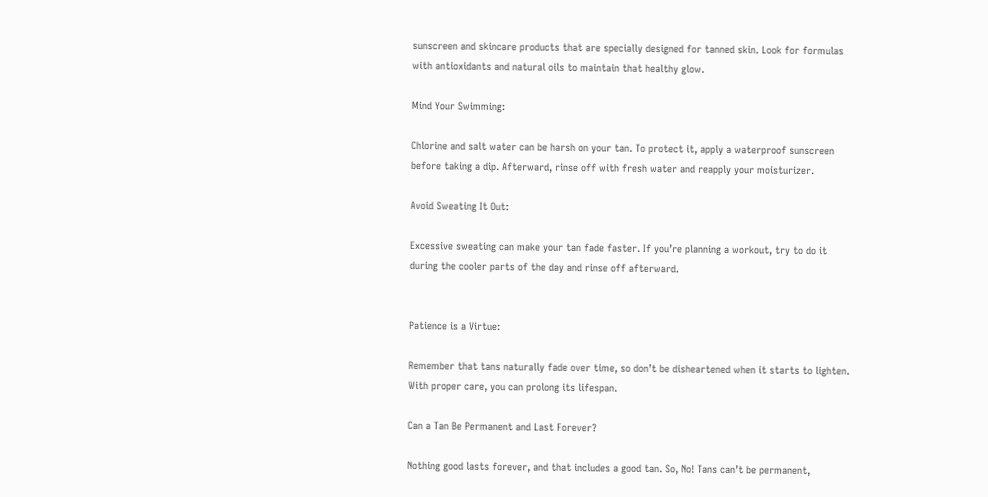sunscreen and skincare products that are specially designed for tanned skin. Look for formulas with antioxidants and natural oils to maintain that healthy glow.

Mind Your Swimming:

Chlorine and salt water can be harsh on your tan. To protect it, apply a waterproof sunscreen before taking a dip. Afterward, rinse off with fresh water and reapply your moisturizer.

Avoid Sweating It Out:

Excessive sweating can make your tan fade faster. If you’re planning a workout, try to do it during the cooler parts of the day and rinse off afterward.


Patience is a Virtue:

Remember that tans naturally fade over time, so don’t be disheartened when it starts to lighten. With proper care, you can prolong its lifespan.

Can a Tan Be Permanent and Last Forever?

Nothing good lasts forever, and that includes a good tan. So, No! Tans can’t be permanent,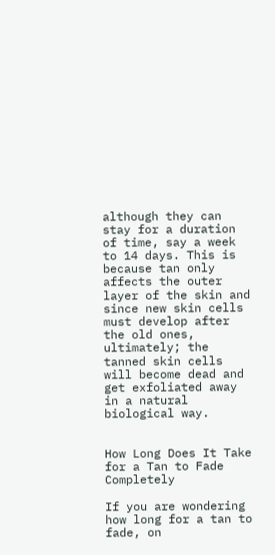although they can stay for a duration of time, say a week to 14 days. This is because tan only affects the outer layer of the skin and since new skin cells must develop after the old ones, ultimately; the tanned skin cells will become dead and get exfoliated away in a natural biological way.


How Long Does It Take for a Tan to Fade Completely

If you are wondering how long for a tan to fade, on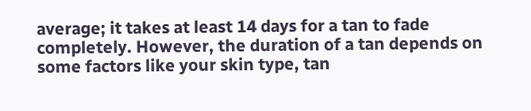average; it takes at least 14 days for a tan to fade completely. However, the duration of a tan depends on some factors like your skin type, tan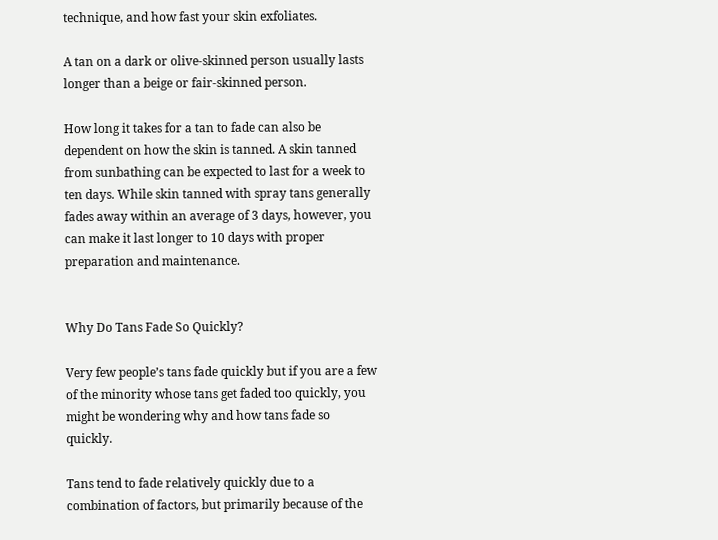technique, and how fast your skin exfoliates.

A tan on a dark or olive-skinned person usually lasts longer than a beige or fair-skinned person.

How long it takes for a tan to fade can also be dependent on how the skin is tanned. A skin tanned from sunbathing can be expected to last for a week to ten days. While skin tanned with spray tans generally fades away within an average of 3 days, however, you can make it last longer to 10 days with proper preparation and maintenance.


Why Do Tans Fade So Quickly?

Very few people’s tans fade quickly but if you are a few of the minority whose tans get faded too quickly, you might be wondering why and how tans fade so quickly.

Tans tend to fade relatively quickly due to a combination of factors, but primarily because of the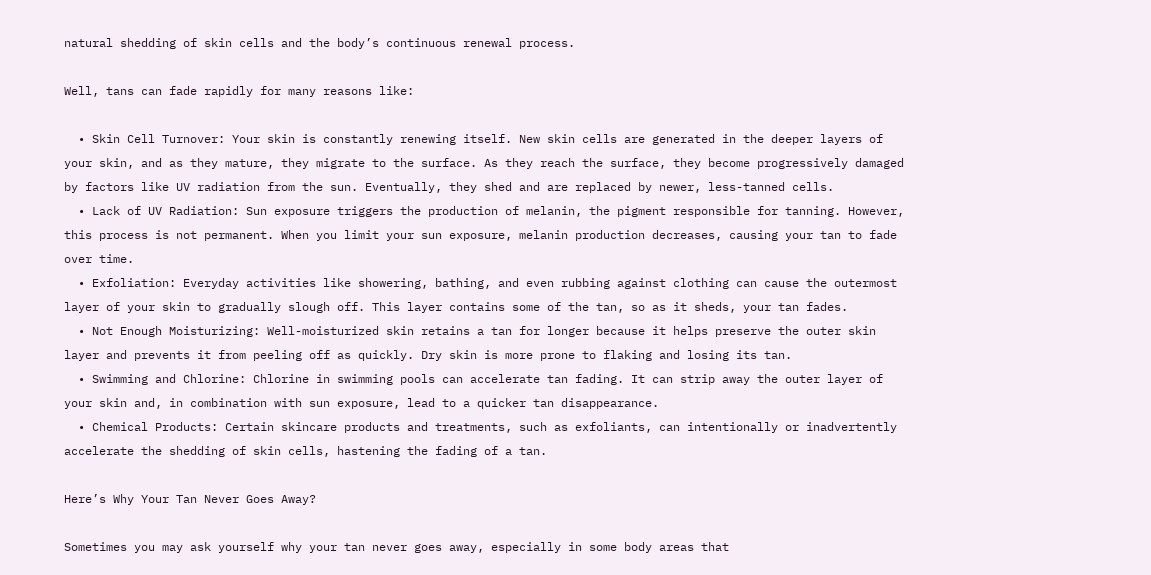natural shedding of skin cells and the body’s continuous renewal process.

Well, tans can fade rapidly for many reasons like:

  • Skin Cell Turnover: Your skin is constantly renewing itself. New skin cells are generated in the deeper layers of your skin, and as they mature, they migrate to the surface. As they reach the surface, they become progressively damaged by factors like UV radiation from the sun. Eventually, they shed and are replaced by newer, less-tanned cells.
  • Lack of UV Radiation: Sun exposure triggers the production of melanin, the pigment responsible for tanning. However, this process is not permanent. When you limit your sun exposure, melanin production decreases, causing your tan to fade over time.
  • Exfoliation: Everyday activities like showering, bathing, and even rubbing against clothing can cause the outermost layer of your skin to gradually slough off. This layer contains some of the tan, so as it sheds, your tan fades.
  • Not Enough Moisturizing: Well-moisturized skin retains a tan for longer because it helps preserve the outer skin layer and prevents it from peeling off as quickly. Dry skin is more prone to flaking and losing its tan.
  • Swimming and Chlorine: Chlorine in swimming pools can accelerate tan fading. It can strip away the outer layer of your skin and, in combination with sun exposure, lead to a quicker tan disappearance.
  • Chemical Products: Certain skincare products and treatments, such as exfoliants, can intentionally or inadvertently accelerate the shedding of skin cells, hastening the fading of a tan.

Here’s Why Your Tan Never Goes Away?

Sometimes you may ask yourself why your tan never goes away, especially in some body areas that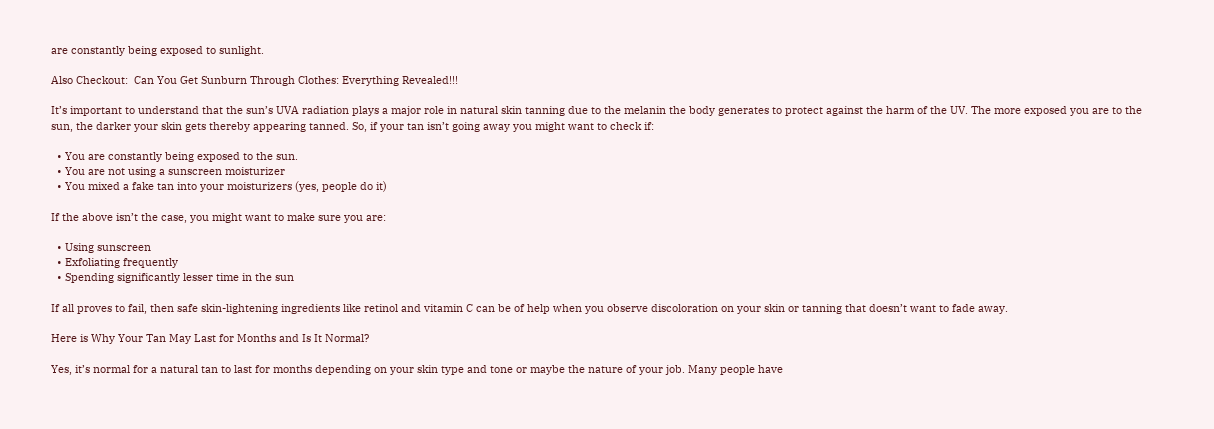are constantly being exposed to sunlight.

Also Checkout:  Can You Get Sunburn Through Clothes: Everything Revealed!!!

It’s important to understand that the sun’s UVA radiation plays a major role in natural skin tanning due to the melanin the body generates to protect against the harm of the UV. The more exposed you are to the sun, the darker your skin gets thereby appearing tanned. So, if your tan isn’t going away you might want to check if:

  • You are constantly being exposed to the sun.
  • You are not using a sunscreen moisturizer
  • You mixed a fake tan into your moisturizers (yes, people do it)

If the above isn’t the case, you might want to make sure you are:

  • Using sunscreen
  • Exfoliating frequently
  • Spending significantly lesser time in the sun

If all proves to fail, then safe skin-lightening ingredients like retinol and vitamin C can be of help when you observe discoloration on your skin or tanning that doesn’t want to fade away.

Here is Why Your Tan May Last for Months and Is It Normal?

Yes, it’s normal for a natural tan to last for months depending on your skin type and tone or maybe the nature of your job. Many people have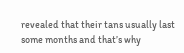revealed that their tans usually last some months and that’s why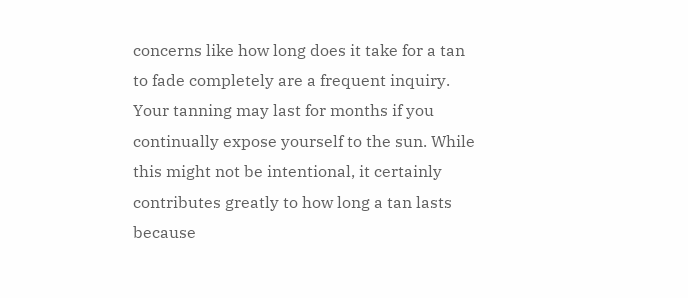concerns like how long does it take for a tan to fade completely are a frequent inquiry.
Your tanning may last for months if you continually expose yourself to the sun. While this might not be intentional, it certainly contributes greatly to how long a tan lasts because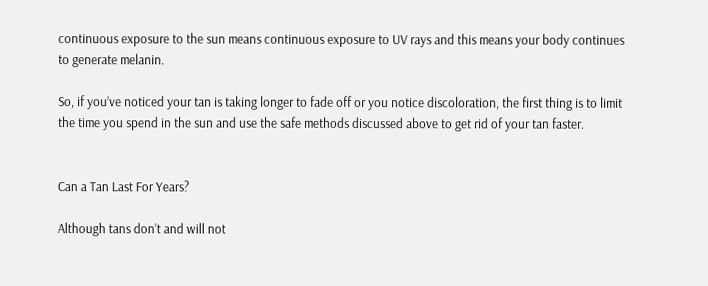continuous exposure to the sun means continuous exposure to UV rays and this means your body continues to generate melanin.

So, if you’ve noticed your tan is taking longer to fade off or you notice discoloration, the first thing is to limit the time you spend in the sun and use the safe methods discussed above to get rid of your tan faster.


Can a Tan Last For Years?

Although tans don’t and will not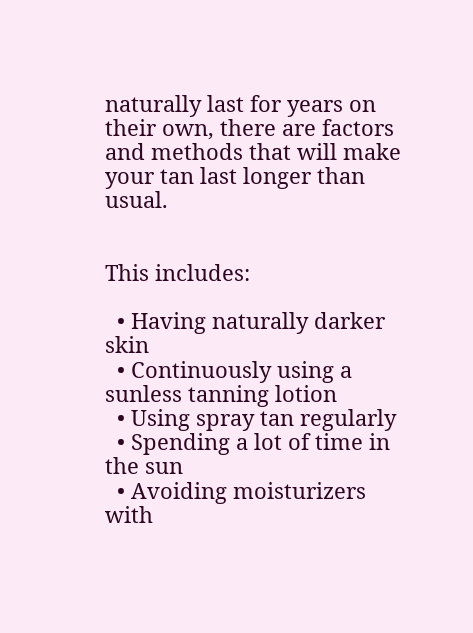naturally last for years on their own, there are factors and methods that will make your tan last longer than usual.


This includes:

  • Having naturally darker skin
  • Continuously using a sunless tanning lotion
  • Using spray tan regularly
  • Spending a lot of time in the sun
  • Avoiding moisturizers with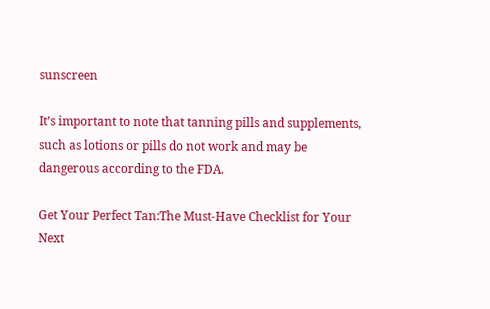sunscreen

It’s important to note that tanning pills and supplements, such as lotions or pills do not work and may be dangerous according to the FDA.

Get Your Perfect Tan:The Must-Have Checklist for Your Next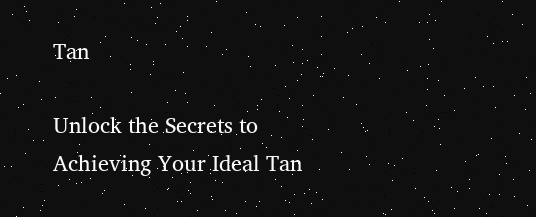Tan

Unlock the Secrets to Achieving Your Ideal Tan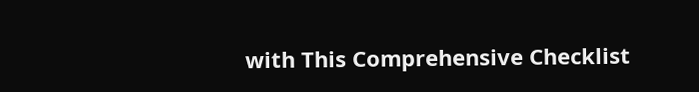with This Comprehensive Checklist